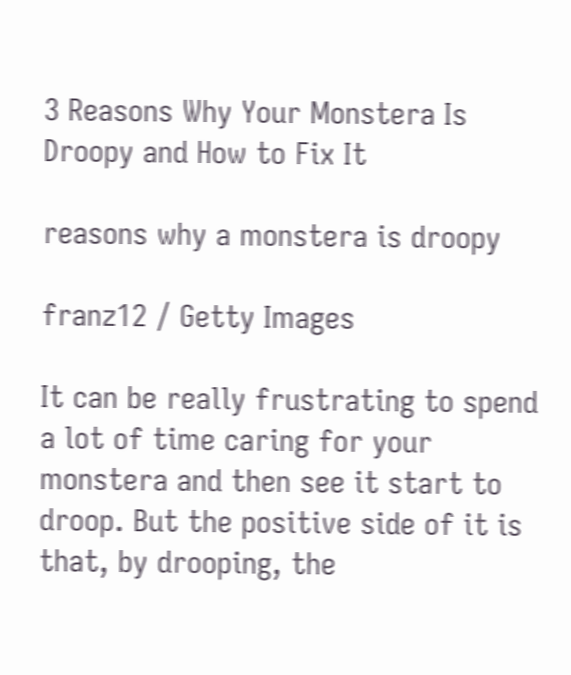3 Reasons Why Your Monstera Is Droopy and How to Fix It

reasons why a monstera is droopy

franz12 / Getty Images

It can be really frustrating to spend a lot of time caring for your monstera and then see it start to droop. But the positive side of it is that, by drooping, the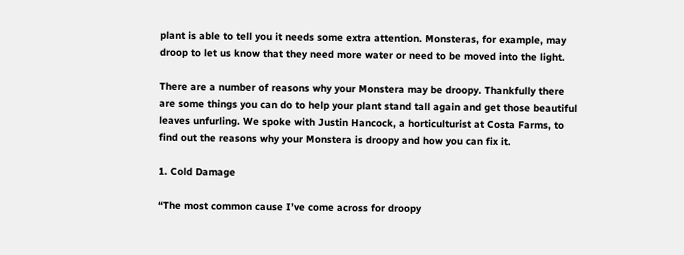plant is able to tell you it needs some extra attention. Monsteras, for example, may droop to let us know that they need more water or need to be moved into the light.

There are a number of reasons why your Monstera may be droopy. Thankfully there are some things you can do to help your plant stand tall again and get those beautiful leaves unfurling. We spoke with Justin Hancock, a horticulturist at Costa Farms, to find out the reasons why your Monstera is droopy and how you can fix it.

1. Cold Damage

“The most common cause I’ve come across for droopy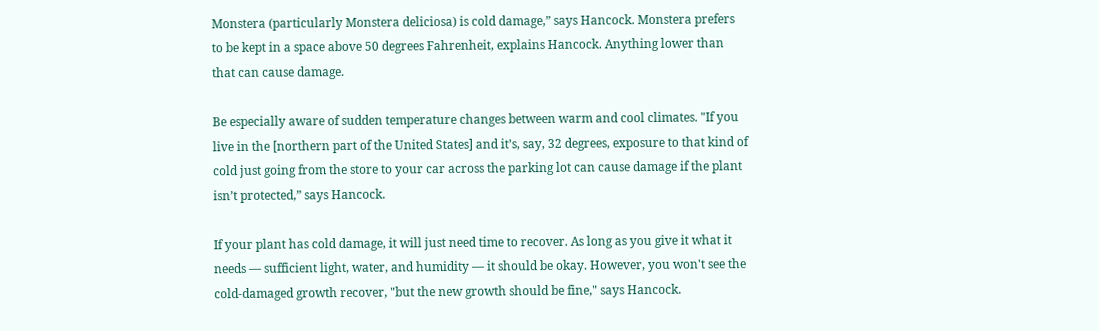Monstera (particularly Monstera deliciosa) is cold damage,” says Hancock. Monstera prefers to be kept in a space above 50 degrees Fahrenheit, explains Hancock. Anything lower than that can cause damage.

Be especially aware of sudden temperature changes between warm and cool climates. "If you live in the [northern part of the United States] and it’s, say, 32 degrees, exposure to that kind of cold just going from the store to your car across the parking lot can cause damage if the plant isn’t protected,” says Hancock.

If your plant has cold damage, it will just need time to recover. As long as you give it what it needs — sufficient light, water, and humidity — it should be okay. However, you won't see the cold-damaged growth recover, "but the new growth should be fine," says Hancock.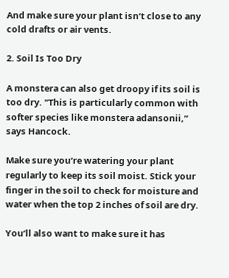And make sure your plant isn’t close to any cold drafts or air vents.

2. Soil Is Too Dry

A monstera can also get droopy if its soil is too dry. "This is particularly common with softer species like monstera adansonii,” says Hancock.

Make sure you’re watering your plant regularly to keep its soil moist. Stick your finger in the soil to check for moisture and water when the top 2 inches of soil are dry.

You’ll also want to make sure it has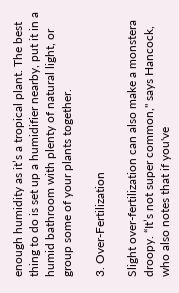enough humidity as it’s a tropical plant. The best thing to do is set up a humidifier nearby, put it in a humid bathroom with plenty of natural light, or group some of your plants together.

3. Over-Fertilization

Slight over-fertilization can also make a monstera droopy. “It’s not super common," says Hancock, who also notes that if you've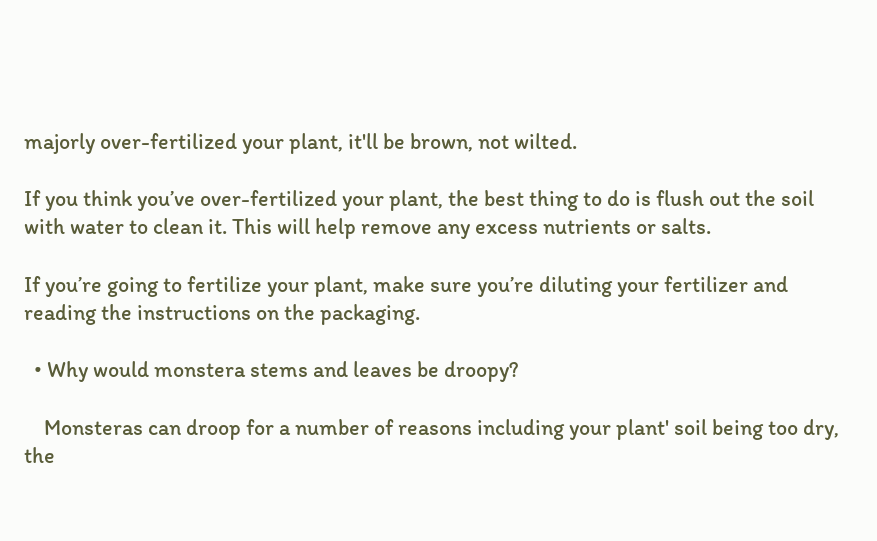majorly over-fertilized your plant, it'll be brown, not wilted.

If you think you’ve over-fertilized your plant, the best thing to do is flush out the soil with water to clean it. This will help remove any excess nutrients or salts.

If you’re going to fertilize your plant, make sure you’re diluting your fertilizer and reading the instructions on the packaging.

  • Why would monstera stems and leaves be droopy?

    Monsteras can droop for a number of reasons including your plant' soil being too dry, the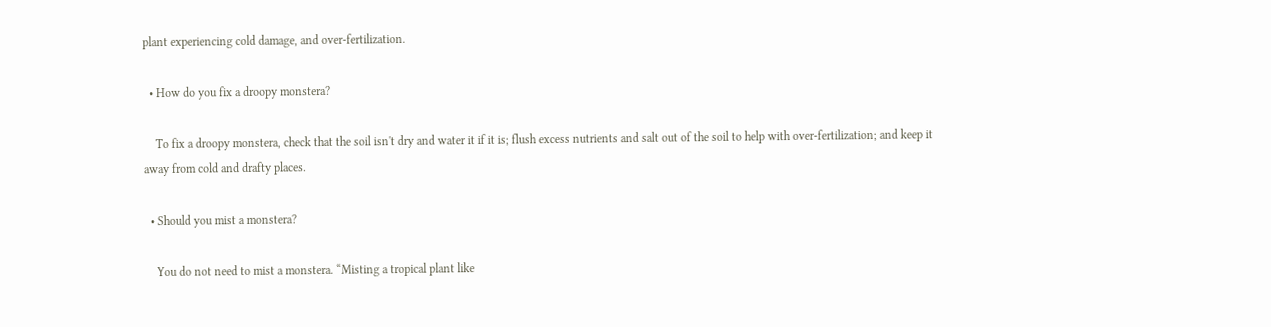plant experiencing cold damage, and over-fertilization.

  • How do you fix a droopy monstera?

    To fix a droopy monstera, check that the soil isn't dry and water it if it is; flush excess nutrients and salt out of the soil to help with over-fertilization; and keep it away from cold and drafty places.

  • Should you mist a monstera?

    You do not need to mist a monstera. “Misting a tropical plant like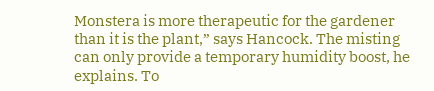Monstera is more therapeutic for the gardener than it is the plant,” says Hancock. The misting can only provide a temporary humidity boost, he explains. To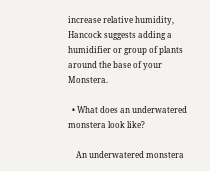increase relative humidity, Hancock suggests adding a humidifier or group of plants around the base of your Monstera.

  • What does an underwatered monstera look like?

    An underwatered monstera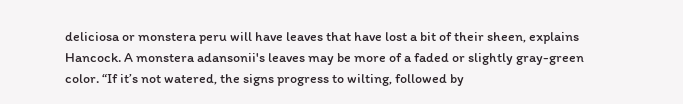deliciosa or monstera peru will have leaves that have lost a bit of their sheen, explains Hancock. A monstera adansonii's leaves may be more of a faded or slightly gray-green color. “If it’s not watered, the signs progress to wilting, followed by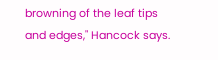browning of the leaf tips and edges," Hancock says.